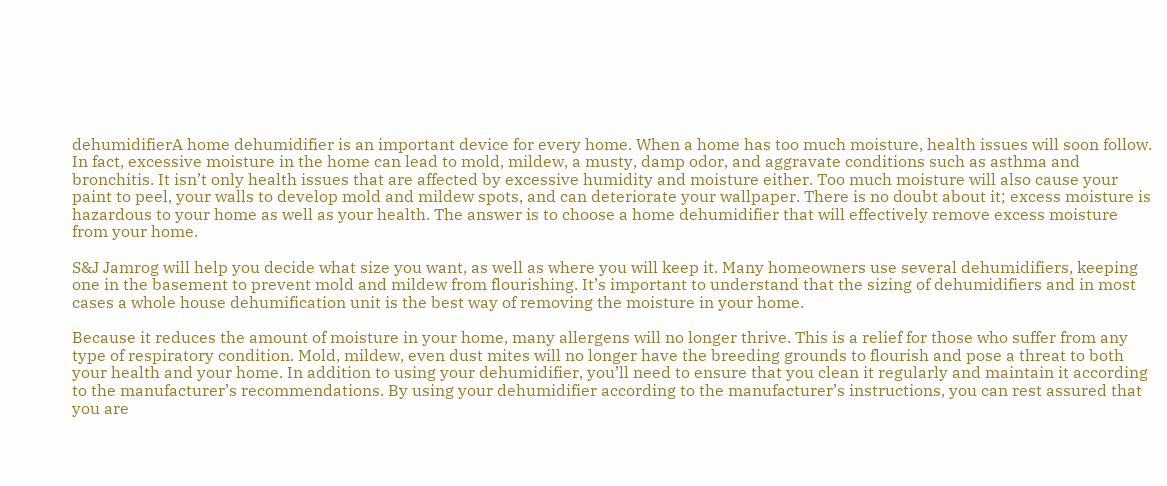dehumidifierA home dehumidifier is an important device for every home. When a home has too much moisture, health issues will soon follow. In fact, excessive moisture in the home can lead to mold, mildew, a musty, damp odor, and aggravate conditions such as asthma and bronchitis. It isn’t only health issues that are affected by excessive humidity and moisture either. Too much moisture will also cause your paint to peel, your walls to develop mold and mildew spots, and can deteriorate your wallpaper. There is no doubt about it; excess moisture is hazardous to your home as well as your health. The answer is to choose a home dehumidifier that will effectively remove excess moisture from your home.

S&J Jamrog will help you decide what size you want, as well as where you will keep it. Many homeowners use several dehumidifiers, keeping one in the basement to prevent mold and mildew from flourishing. It’s important to understand that the sizing of dehumidifiers and in most cases a whole house dehumification unit is the best way of removing the moisture in your home.

Because it reduces the amount of moisture in your home, many allergens will no longer thrive. This is a relief for those who suffer from any type of respiratory condition. Mold, mildew, even dust mites will no longer have the breeding grounds to flourish and pose a threat to both your health and your home. In addition to using your dehumidifier, you’ll need to ensure that you clean it regularly and maintain it according to the manufacturer’s recommendations. By using your dehumidifier according to the manufacturer’s instructions, you can rest assured that you are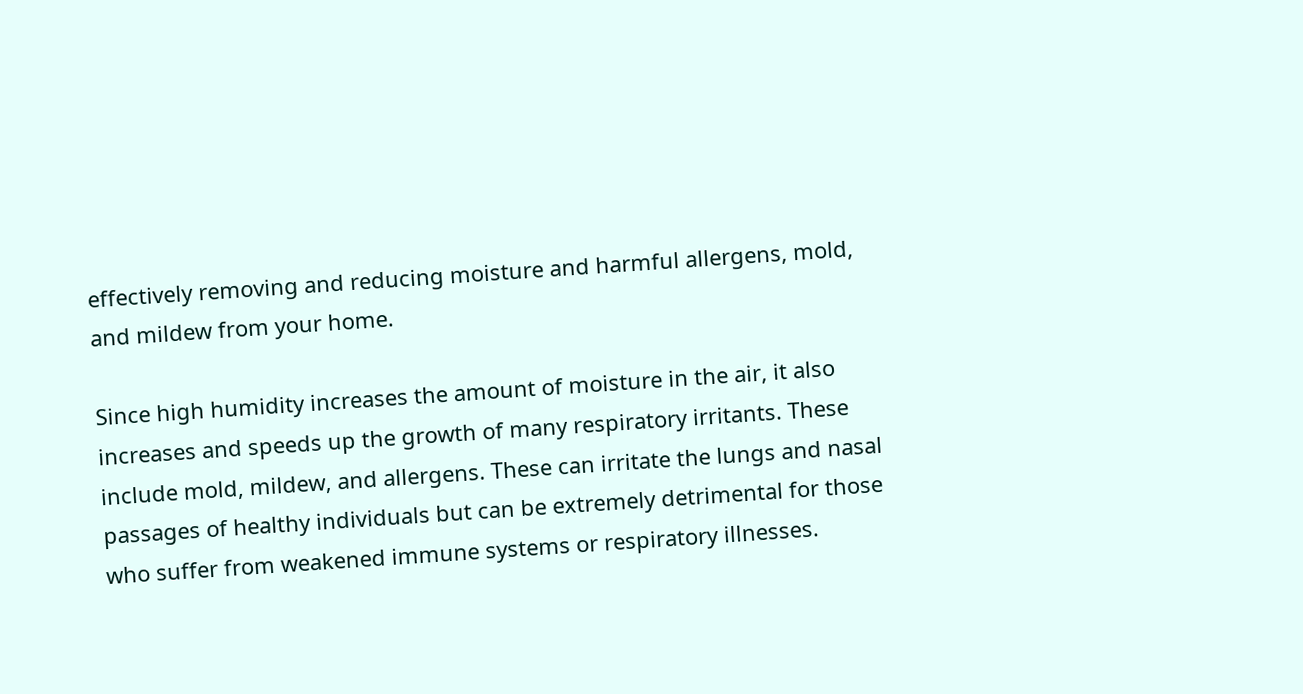effectively removing and reducing moisture and harmful allergens, mold, and mildew from your home.

Since high humidity increases the amount of moisture in the air, it also increases and speeds up the growth of many respiratory irritants. These include mold, mildew, and allergens. These can irritate the lungs and nasal passages of healthy individuals but can be extremely detrimental for those who suffer from weakened immune systems or respiratory illnesses.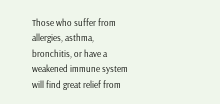Those who suffer from allergies, asthma, bronchitis, or have a weakened immune system will find great relief from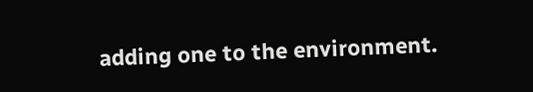adding one to the environment.